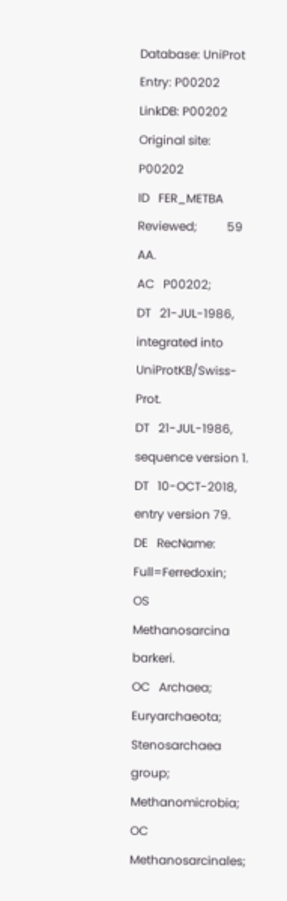Database: UniProt
Entry: P00202
LinkDB: P00202
Original site: P00202
ID   FER_METBA               Reviewed;          59 AA.
AC   P00202;
DT   21-JUL-1986, integrated into UniProtKB/Swiss-Prot.
DT   21-JUL-1986, sequence version 1.
DT   10-OCT-2018, entry version 79.
DE   RecName: Full=Ferredoxin;
OS   Methanosarcina barkeri.
OC   Archaea; Euryarchaeota; Stenosarchaea group; Methanomicrobia;
OC   Methanosarcinales;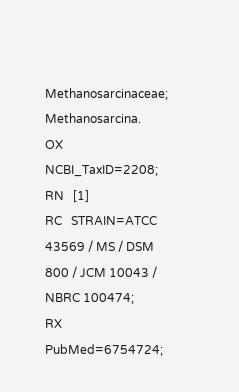Methanosarcinaceae; Methanosarcina.
OX   NCBI_TaxID=2208;
RN   [1]
RC   STRAIN=ATCC 43569 / MS / DSM 800 / JCM 10043 / NBRC 100474;
RX   PubMed=6754724;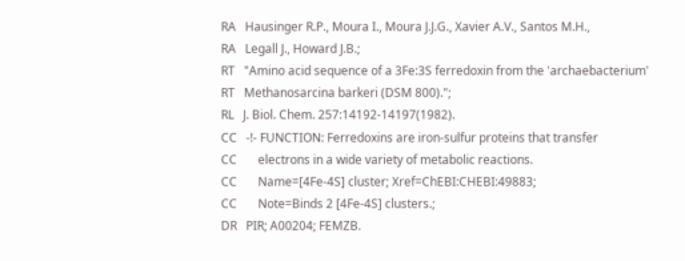RA   Hausinger R.P., Moura I., Moura J.J.G., Xavier A.V., Santos M.H.,
RA   Legall J., Howard J.B.;
RT   "Amino acid sequence of a 3Fe:3S ferredoxin from the 'archaebacterium'
RT   Methanosarcina barkeri (DSM 800).";
RL   J. Biol. Chem. 257:14192-14197(1982).
CC   -!- FUNCTION: Ferredoxins are iron-sulfur proteins that transfer
CC       electrons in a wide variety of metabolic reactions.
CC       Name=[4Fe-4S] cluster; Xref=ChEBI:CHEBI:49883;
CC       Note=Binds 2 [4Fe-4S] clusters.;
DR   PIR; A00204; FEMZB.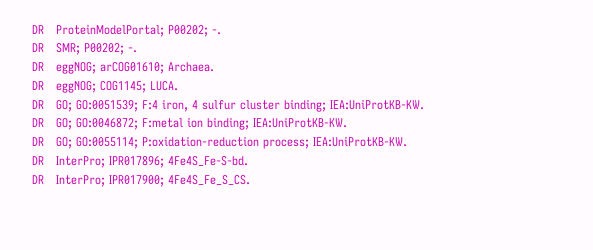DR   ProteinModelPortal; P00202; -.
DR   SMR; P00202; -.
DR   eggNOG; arCOG01610; Archaea.
DR   eggNOG; COG1145; LUCA.
DR   GO; GO:0051539; F:4 iron, 4 sulfur cluster binding; IEA:UniProtKB-KW.
DR   GO; GO:0046872; F:metal ion binding; IEA:UniProtKB-KW.
DR   GO; GO:0055114; P:oxidation-reduction process; IEA:UniProtKB-KW.
DR   InterPro; IPR017896; 4Fe4S_Fe-S-bd.
DR   InterPro; IPR017900; 4Fe4S_Fe_S_CS.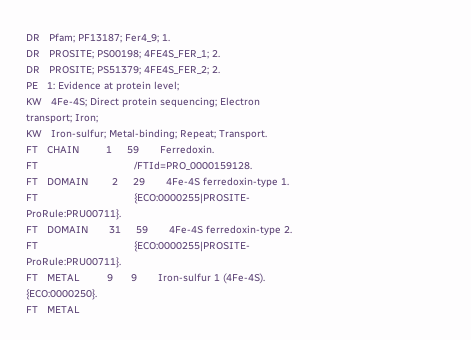DR   Pfam; PF13187; Fer4_9; 1.
DR   PROSITE; PS00198; 4FE4S_FER_1; 2.
DR   PROSITE; PS51379; 4FE4S_FER_2; 2.
PE   1: Evidence at protein level;
KW   4Fe-4S; Direct protein sequencing; Electron transport; Iron;
KW   Iron-sulfur; Metal-binding; Repeat; Transport.
FT   CHAIN         1     59       Ferredoxin.
FT                                /FTId=PRO_0000159128.
FT   DOMAIN        2     29       4Fe-4S ferredoxin-type 1.
FT                                {ECO:0000255|PROSITE-ProRule:PRU00711}.
FT   DOMAIN       31     59       4Fe-4S ferredoxin-type 2.
FT                                {ECO:0000255|PROSITE-ProRule:PRU00711}.
FT   METAL         9      9       Iron-sulfur 1 (4Fe-4S). {ECO:0000250}.
FT   METAL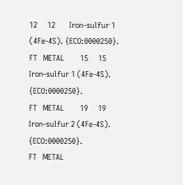12     12       Iron-sulfur 1 (4Fe-4S). {ECO:0000250}.
FT   METAL        15     15       Iron-sulfur 1 (4Fe-4S). {ECO:0000250}.
FT   METAL        19     19       Iron-sulfur 2 (4Fe-4S). {ECO:0000250}.
FT   METAL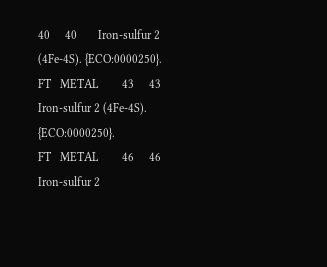40     40       Iron-sulfur 2 (4Fe-4S). {ECO:0000250}.
FT   METAL        43     43       Iron-sulfur 2 (4Fe-4S). {ECO:0000250}.
FT   METAL        46     46       Iron-sulfur 2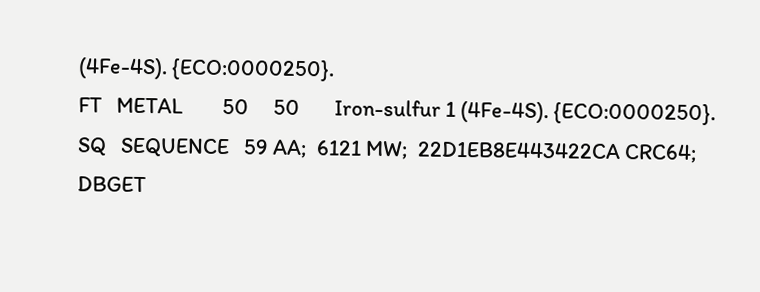(4Fe-4S). {ECO:0000250}.
FT   METAL        50     50       Iron-sulfur 1 (4Fe-4S). {ECO:0000250}.
SQ   SEQUENCE   59 AA;  6121 MW;  22D1EB8E443422CA CRC64;
DBGET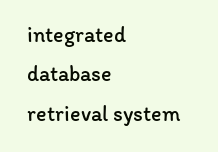integrated database retrieval system